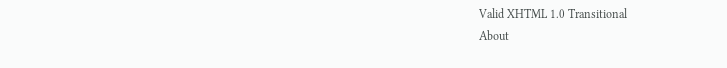Valid XHTML 1.0 Transitional
About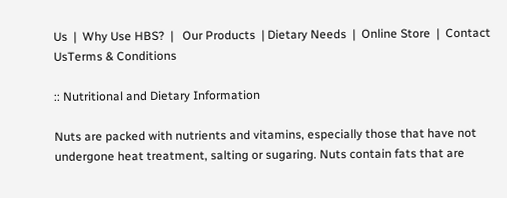Us  |  Why Use HBS?  |   Our Products  | Dietary Needs  |  Online Store  |  Contact UsTerms & Conditions

:: Nutritional and Dietary Information

Nuts are packed with nutrients and vitamins, especially those that have not undergone heat treatment, salting or sugaring. Nuts contain fats that are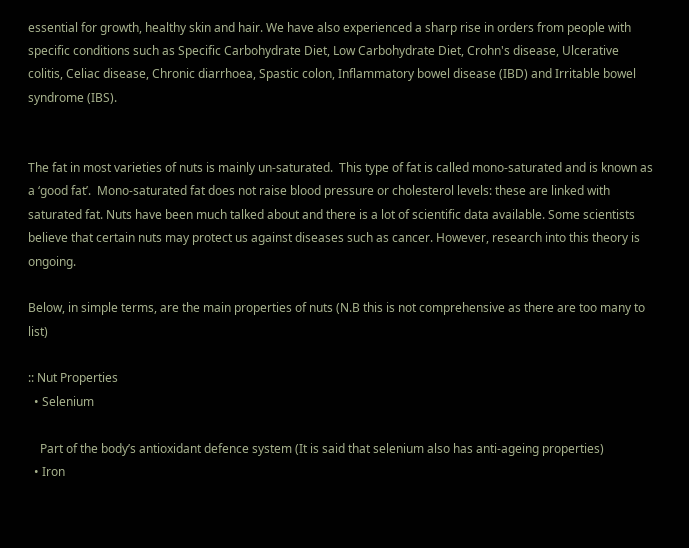essential for growth, healthy skin and hair. We have also experienced a sharp rise in orders from people with specific conditions such as Specific Carbohydrate Diet, Low Carbohydrate Diet, Crohn's disease, Ulcerative colitis, Celiac disease, Chronic diarrhoea, Spastic colon, Inflammatory bowel disease (IBD) and Irritable bowel syndrome (IBS).


The fat in most varieties of nuts is mainly un-saturated.  This type of fat is called mono-saturated and is known as a ‘good fat’.  Mono-saturated fat does not raise blood pressure or cholesterol levels: these are linked with saturated fat. Nuts have been much talked about and there is a lot of scientific data available. Some scientists believe that certain nuts may protect us against diseases such as cancer. However, research into this theory is ongoing.

Below, in simple terms, are the main properties of nuts (N.B this is not comprehensive as there are too many to list)

:: Nut Properties
  • Selenium

    Part of the body’s antioxidant defence system (It is said that selenium also has anti-ageing properties)
  • Iron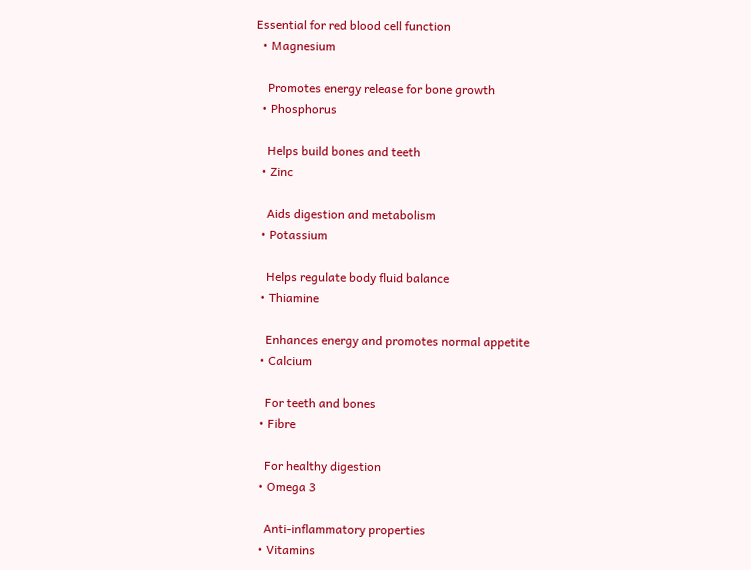Essential for red blood cell function
  • Magnesium

    Promotes energy release for bone growth
  • Phosphorus

    Helps build bones and teeth
  • Zinc

    Aids digestion and metabolism
  • Potassium

    Helps regulate body fluid balance
  • Thiamine

    Enhances energy and promotes normal appetite
  • Calcium

    For teeth and bones
  • Fibre

    For healthy digestion
  • Omega 3

    Anti-inflammatory properties
  • Vitamins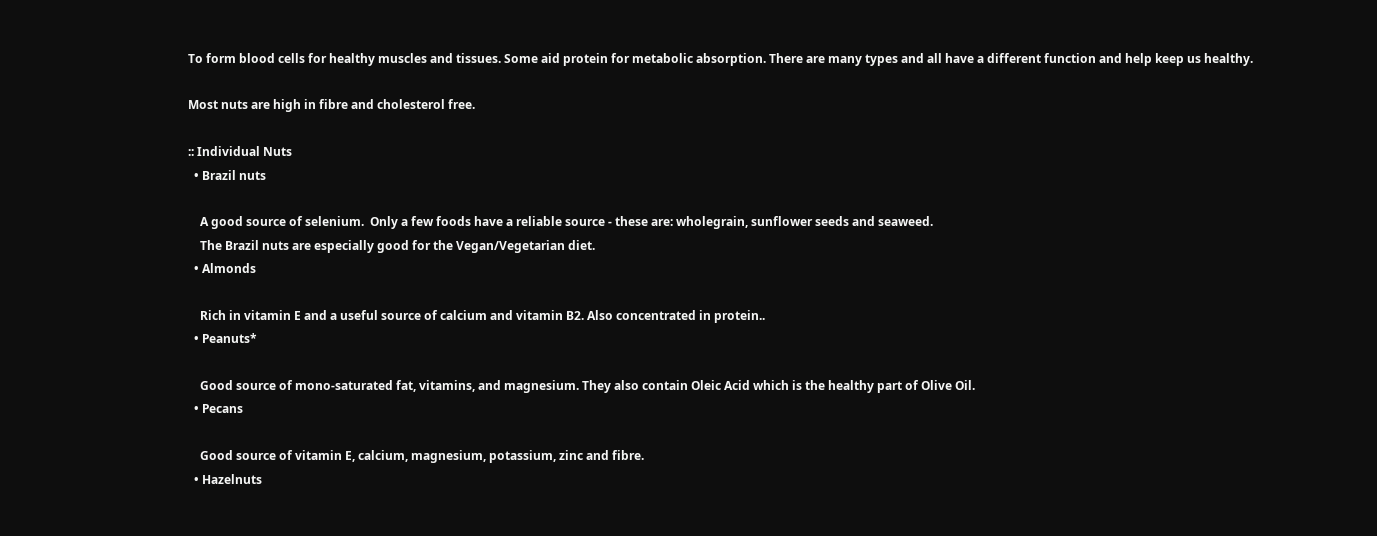To form blood cells for healthy muscles and tissues. Some aid protein for metabolic absorption. There are many types and all have a different function and help keep us healthy.

Most nuts are high in fibre and cholesterol free.

:: Individual Nuts
  • Brazil nuts

    A good source of selenium.  Only a few foods have a reliable source - these are: wholegrain, sunflower seeds and seaweed.
    The Brazil nuts are especially good for the Vegan/Vegetarian diet.
  • Almonds

    Rich in vitamin E and a useful source of calcium and vitamin B2. Also concentrated in protein..
  • Peanuts*

    Good source of mono-saturated fat, vitamins, and magnesium. They also contain Oleic Acid which is the healthy part of Olive Oil.
  • Pecans

    Good source of vitamin E, calcium, magnesium, potassium, zinc and fibre.
  • Hazelnuts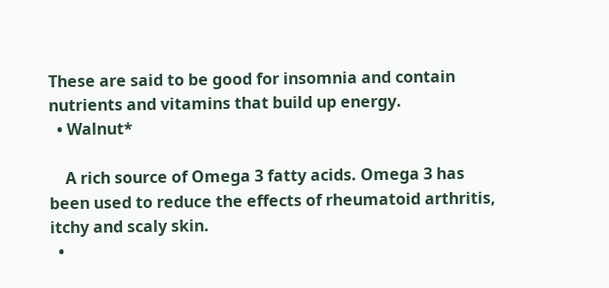These are said to be good for insomnia and contain nutrients and vitamins that build up energy.
  • Walnut*

    A rich source of Omega 3 fatty acids. Omega 3 has been used to reduce the effects of rheumatoid arthritis, itchy and scaly skin.
  •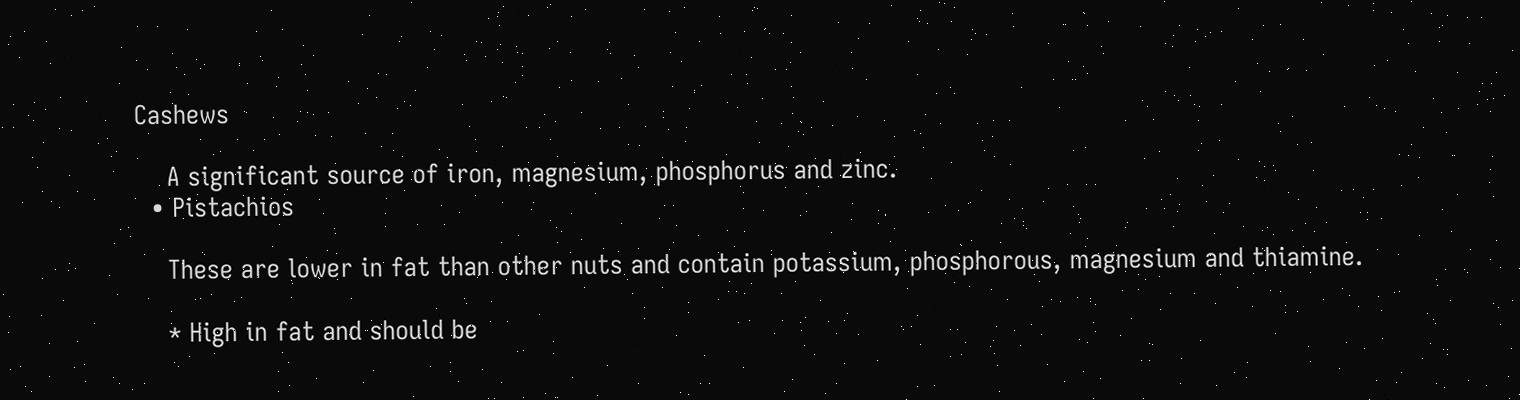Cashews

    A significant source of iron, magnesium, phosphorus and zinc.
  • Pistachios

    These are lower in fat than other nuts and contain potassium, phosphorous, magnesium and thiamine.

    * High in fat and should be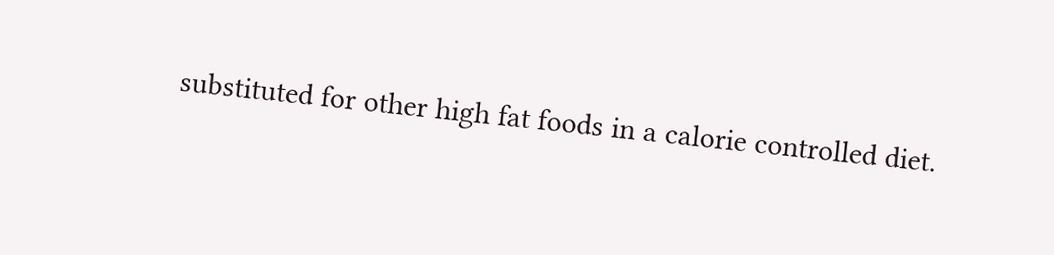substituted for other high fat foods in a calorie controlled diet.